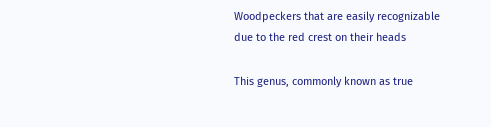Woodpeckers that are easily recognizable due to the red crest on their heads

This genus, commonly known as true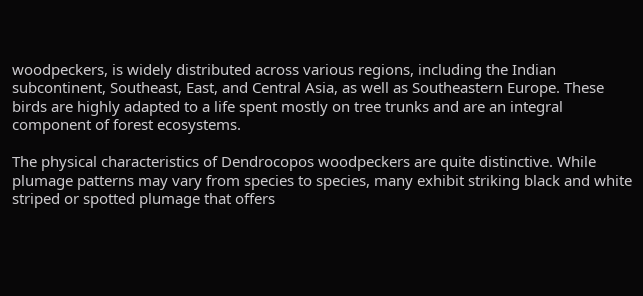woodpeckers, is widely distributed across various regions, including the Indian subcontinent, Southeast, East, and Central Asia, as well as Southeastern Europe. These birds are highly adapted to a life spent mostly on tree trunks and are an integral component of forest ecosystems.

The physical characteristics of Dendrocopos woodpeckers are quite distinctive. While plumage patterns may vary from species to species, many exhibit striking black and white striped or spotted plumage that offers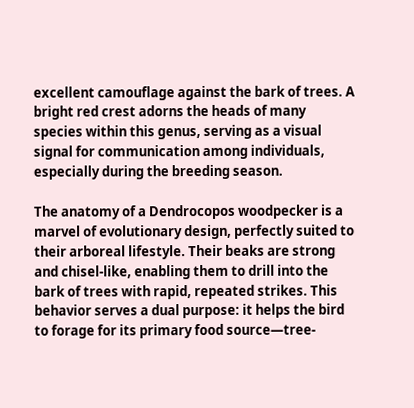excellent camouflage against the bark of trees. A bright red crest adorns the heads of many species within this genus, serving as a visual signal for communication among individuals, especially during the breeding season.

The anatomy of a Dendrocopos woodpecker is a marvel of evolutionary design, perfectly suited to their arboreal lifestyle. Their beaks are strong and chisel-like, enabling them to drill into the bark of trees with rapid, repeated strikes. This behavior serves a dual purpose: it helps the bird to forage for its primary food source—tree-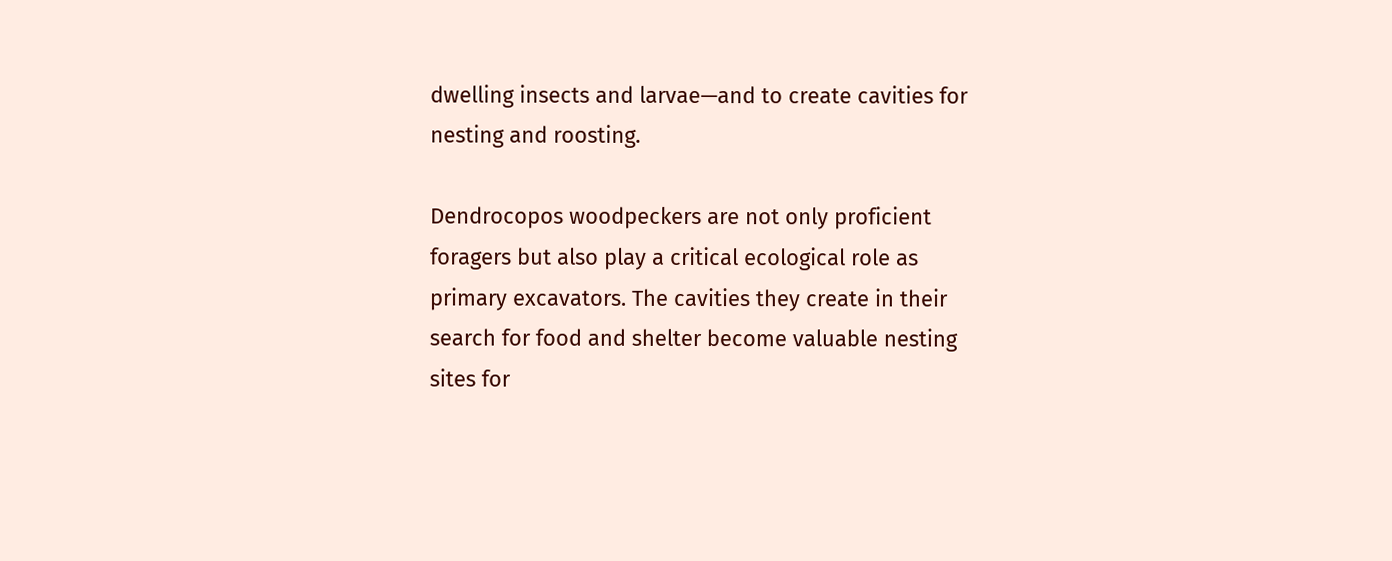dwelling insects and larvae—and to create cavities for nesting and roosting.

Dendrocopos woodpeckers are not only proficient foragers but also play a critical ecological role as primary excavators. The cavities they create in their search for food and shelter become valuable nesting sites for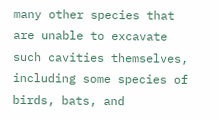many other species that are unable to excavate such cavities themselves, including some species of birds, bats, and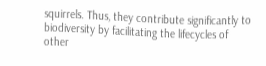squirrels. Thus, they contribute significantly to biodiversity by facilitating the lifecycles of other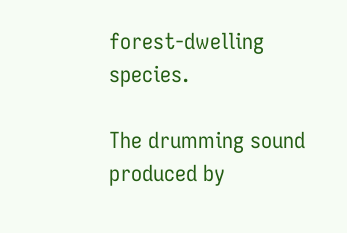forest-dwelling species.

The drumming sound produced by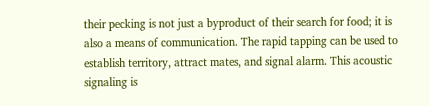their pecking is not just a byproduct of their search for food; it is also a means of communication. The rapid tapping can be used to establish territory, attract mates, and signal alarm. This acoustic signaling is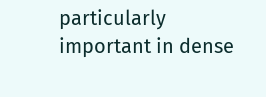particularly important in dense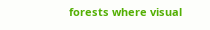forests where visual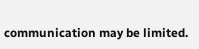communication may be limited.